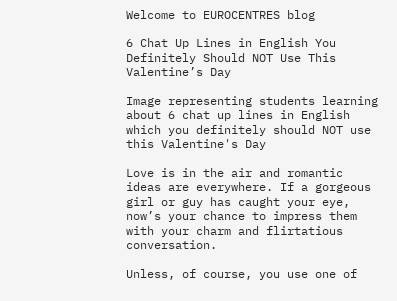Welcome to EUROCENTRES blog

6 Chat Up Lines in English You Definitely Should NOT Use This Valentine’s Day

Image representing students learning about 6 chat up lines in English which you definitely should NOT use this Valentine's Day

Love is in the air and romantic ideas are everywhere. If a gorgeous girl or guy has caught your eye, now’s your chance to impress them with your charm and flirtatious conversation.

Unless, of course, you use one of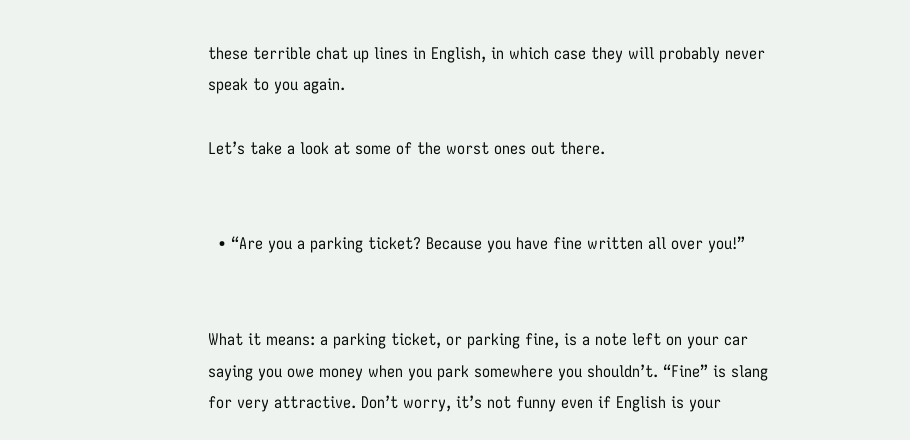these terrible chat up lines in English, in which case they will probably never speak to you again.

Let’s take a look at some of the worst ones out there.


  • “Are you a parking ticket? Because you have fine written all over you!”


What it means: a parking ticket, or parking fine, is a note left on your car saying you owe money when you park somewhere you shouldn’t. “Fine” is slang for very attractive. Don’t worry, it’s not funny even if English is your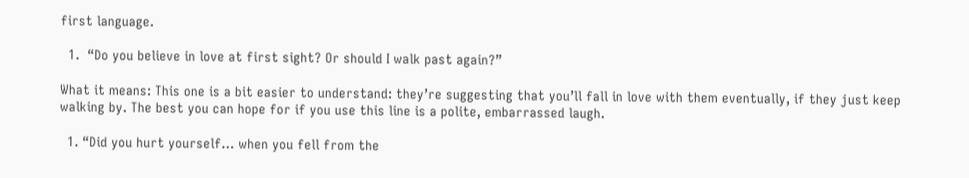first language.

  1.  “Do you believe in love at first sight? Or should I walk past again?”

What it means: This one is a bit easier to understand: they’re suggesting that you’ll fall in love with them eventually, if they just keep walking by. The best you can hope for if you use this line is a polite, embarrassed laugh.

  1. “Did you hurt yourself… when you fell from the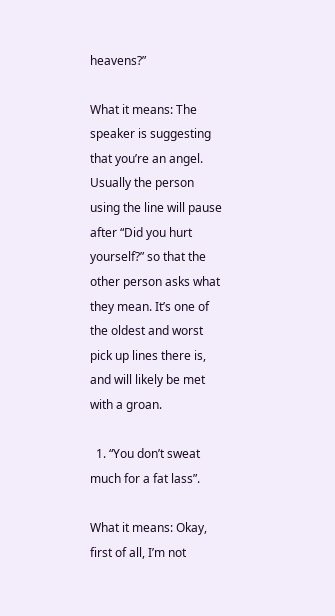heavens?”

What it means: The speaker is suggesting that you’re an angel. Usually the person using the line will pause after “Did you hurt yourself?” so that the other person asks what they mean. It’s one of the oldest and worst pick up lines there is, and will likely be met with a groan.

  1. “You don’t sweat much for a fat lass”.

What it means: Okay, first of all, I’m not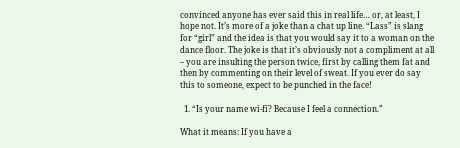convinced anyone has ever said this in real life… or, at least, I hope not. It’s more of a joke than a chat up line. “Lass” is slang for “girl” and the idea is that you would say it to a woman on the dance floor. The joke is that it’s obviously not a compliment at all – you are insulting the person twice, first by calling them fat and then by commenting on their level of sweat. If you ever do say this to someone, expect to be punched in the face!

  1. “Is your name wi-fi? Because I feel a connection.”

What it means: If you have a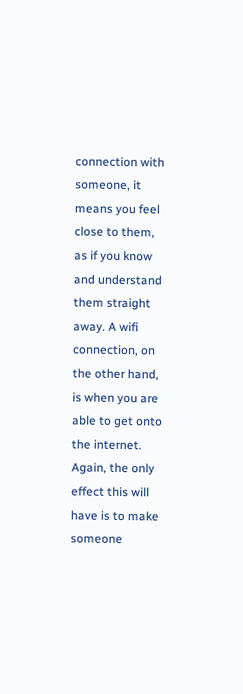connection with someone, it means you feel close to them, as if you know and understand them straight away. A wifi connection, on the other hand, is when you are able to get onto the internet. Again, the only effect this will have is to make someone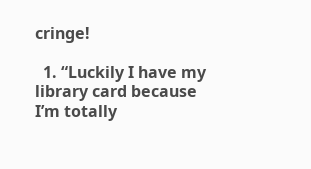cringe!

  1. “Luckily I have my library card because I’m totally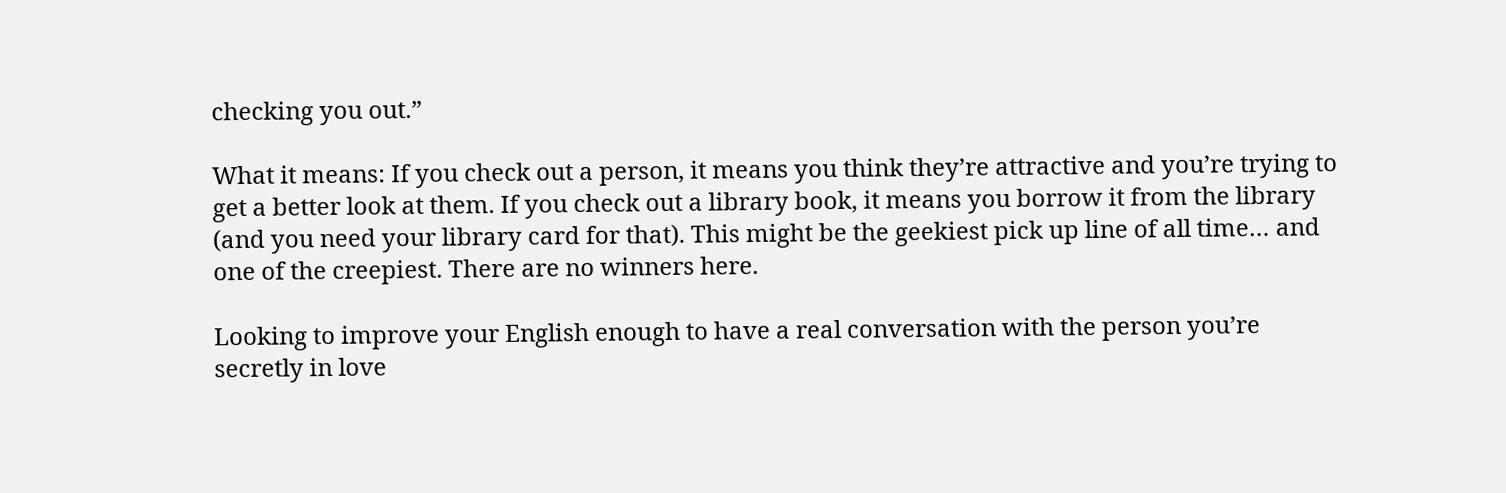checking you out.”

What it means: If you check out a person, it means you think they’re attractive and you’re trying to get a better look at them. If you check out a library book, it means you borrow it from the library (and you need your library card for that). This might be the geekiest pick up line of all time… and one of the creepiest. There are no winners here.

Looking to improve your English enough to have a real conversation with the person you’re secretly in love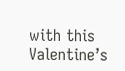with this Valentine’s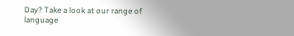Day? Take a look at our range of language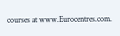courses at www.Eurocentres.com.